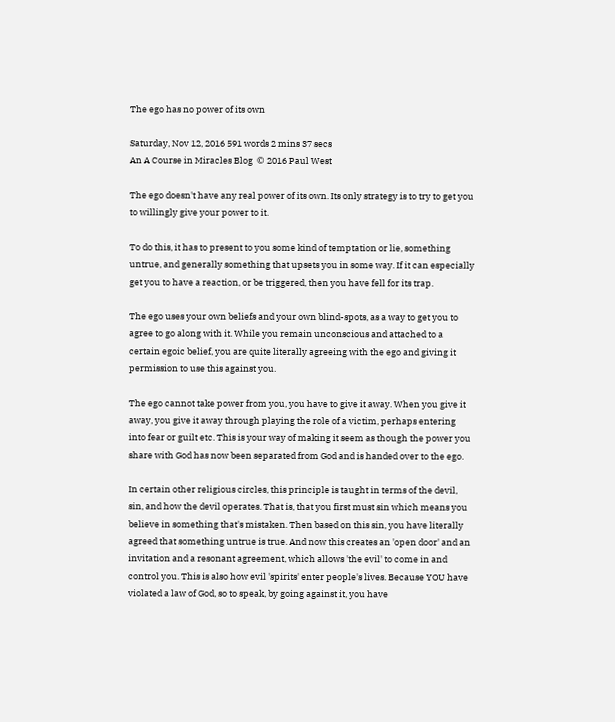The ego has no power of its own

Saturday, Nov 12, 2016 591 words 2 mins 37 secs
An A Course in Miracles Blog  © 2016 Paul West

The ego doesn't have any real power of its own. Its only strategy is to try to get you to willingly give your power to it.

To do this, it has to present to you some kind of temptation or lie, something untrue, and generally something that upsets you in some way. If it can especially get you to have a reaction, or be triggered, then you have fell for its trap.

The ego uses your own beliefs and your own blind-spots, as a way to get you to agree to go along with it. While you remain unconscious and attached to a certain egoic belief, you are quite literally agreeing with the ego and giving it permission to use this against you.

The ego cannot take power from you, you have to give it away. When you give it away, you give it away through playing the role of a victim, perhaps entering into fear or guilt etc. This is your way of making it seem as though the power you share with God has now been separated from God and is handed over to the ego.

In certain other religious circles, this principle is taught in terms of the devil, sin, and how the devil operates. That is, that you first must sin which means you believe in something that's mistaken. Then based on this sin, you have literally agreed that something untrue is true. And now this creates an 'open door' and an invitation and a resonant agreement, which allows 'the evil' to come in and control you. This is also how evil 'spirits' enter people's lives. Because YOU have violated a law of God, so to speak, by going against it, you have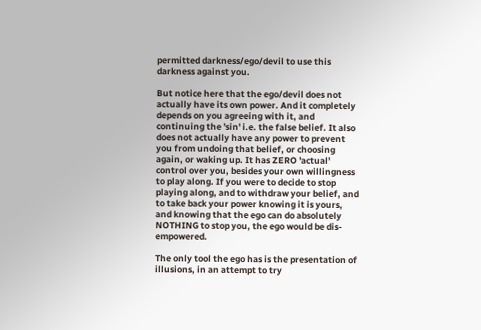permitted darkness/ego/devil to use this darkness against you.

But notice here that the ego/devil does not actually have its own power. And it completely depends on you agreeing with it, and continuing the 'sin' i.e. the false belief. It also does not actually have any power to prevent you from undoing that belief, or choosing again, or waking up. It has ZERO 'actual' control over you, besides your own willingness to play along. If you were to decide to stop playing along, and to withdraw your belief, and to take back your power knowing it is yours, and knowing that the ego can do absolutely NOTHING to stop you, the ego would be dis-empowered.

The only tool the ego has is the presentation of illusions, in an attempt to try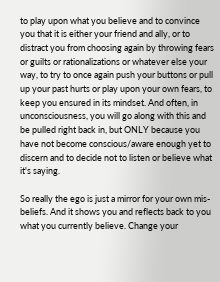to play upon what you believe and to convince you that it is either your friend and ally, or to distract you from choosing again by throwing fears or guilts or rationalizations or whatever else your way, to try to once again push your buttons or pull up your past hurts or play upon your own fears, to keep you ensured in its mindset. And often, in unconsciousness, you will go along with this and be pulled right back in, but ONLY because you have not become conscious/aware enough yet to discern and to decide not to listen or believe what it's saying.

So really the ego is just a mirror for your own mis-beliefs. And it shows you and reflects back to you what you currently believe. Change your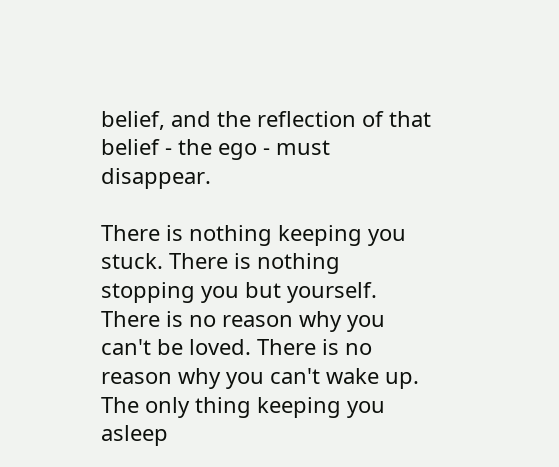belief, and the reflection of that belief - the ego - must disappear.

There is nothing keeping you stuck. There is nothing stopping you but yourself. There is no reason why you can't be loved. There is no reason why you can't wake up. The only thing keeping you asleep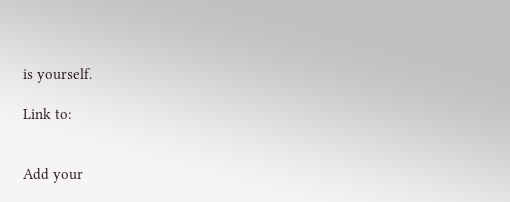is yourself.

Link to:


Add your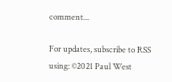comment...

For updates, subscribe to RSS using: ©2021 Paul West